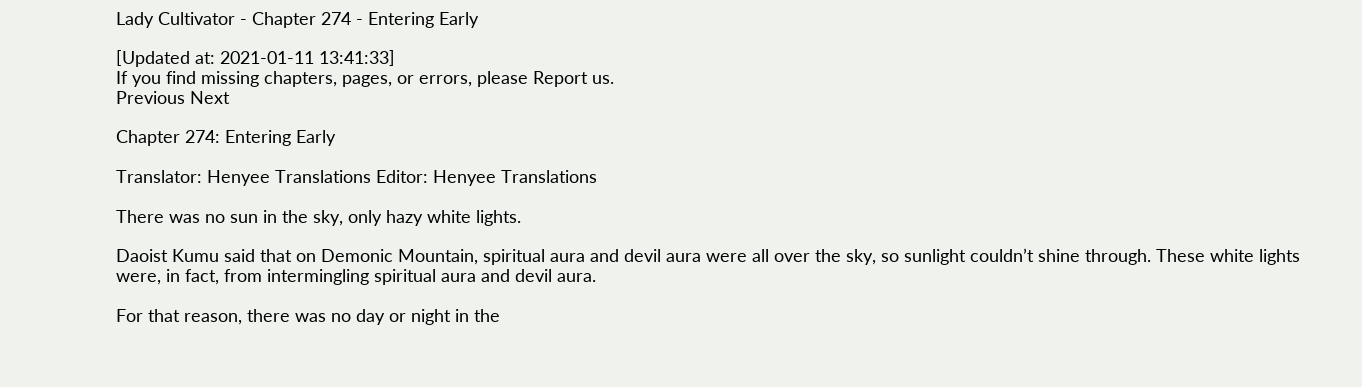Lady Cultivator - Chapter 274 - Entering Early

[Updated at: 2021-01-11 13:41:33]
If you find missing chapters, pages, or errors, please Report us.
Previous Next

Chapter 274: Entering Early

Translator: Henyee Translations Editor: Henyee Translations

There was no sun in the sky, only hazy white lights.

Daoist Kumu said that on Demonic Mountain, spiritual aura and devil aura were all over the sky, so sunlight couldn’t shine through. These white lights were, in fact, from intermingling spiritual aura and devil aura.

For that reason, there was no day or night in the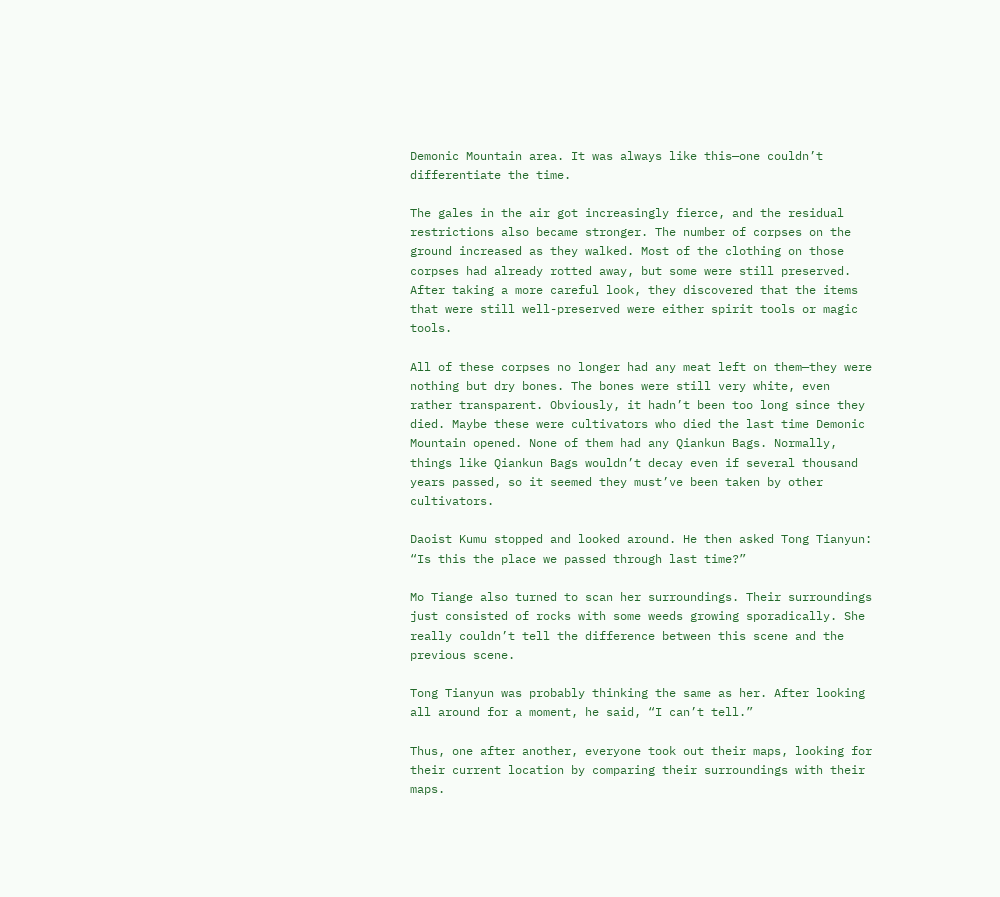Demonic Mountain area. It was always like this—one couldn’t differentiate the time.

The gales in the air got increasingly fierce, and the residual restrictions also became stronger. The number of corpses on the ground increased as they walked. Most of the clothing on those corpses had already rotted away, but some were still preserved. After taking a more careful look, they discovered that the items that were still well-preserved were either spirit tools or magic tools.

All of these corpses no longer had any meat left on them—they were nothing but dry bones. The bones were still very white, even rather transparent. Obviously, it hadn’t been too long since they died. Maybe these were cultivators who died the last time Demonic Mountain opened. None of them had any Qiankun Bags. Normally, things like Qiankun Bags wouldn’t decay even if several thousand years passed, so it seemed they must’ve been taken by other cultivators.

Daoist Kumu stopped and looked around. He then asked Tong Tianyun: “Is this the place we passed through last time?”

Mo Tiange also turned to scan her surroundings. Their surroundings just consisted of rocks with some weeds growing sporadically. She really couldn’t tell the difference between this scene and the previous scene.

Tong Tianyun was probably thinking the same as her. After looking all around for a moment, he said, “I can’t tell.”

Thus, one after another, everyone took out their maps, looking for their current location by comparing their surroundings with their maps.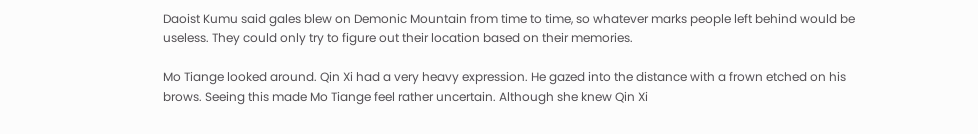Daoist Kumu said gales blew on Demonic Mountain from time to time, so whatever marks people left behind would be useless. They could only try to figure out their location based on their memories.

Mo Tiange looked around. Qin Xi had a very heavy expression. He gazed into the distance with a frown etched on his brows. Seeing this made Mo Tiange feel rather uncertain. Although she knew Qin Xi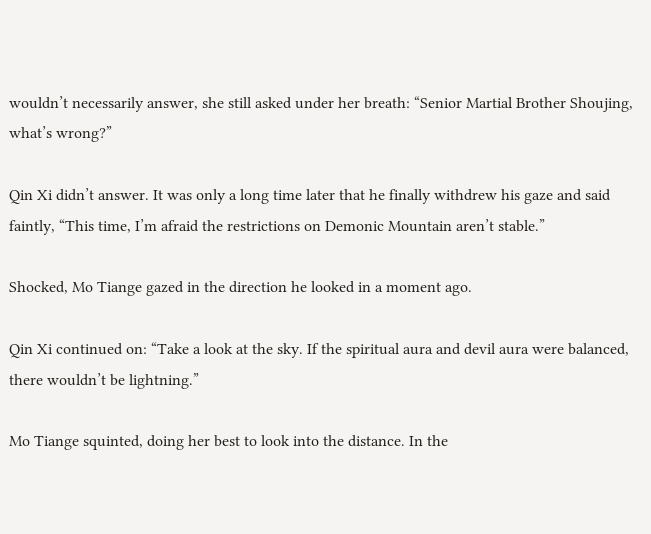wouldn’t necessarily answer, she still asked under her breath: “Senior Martial Brother Shoujing, what’s wrong?”

Qin Xi didn’t answer. It was only a long time later that he finally withdrew his gaze and said faintly, “This time, I’m afraid the restrictions on Demonic Mountain aren’t stable.”

Shocked, Mo Tiange gazed in the direction he looked in a moment ago.

Qin Xi continued on: “Take a look at the sky. If the spiritual aura and devil aura were balanced, there wouldn’t be lightning.”

Mo Tiange squinted, doing her best to look into the distance. In the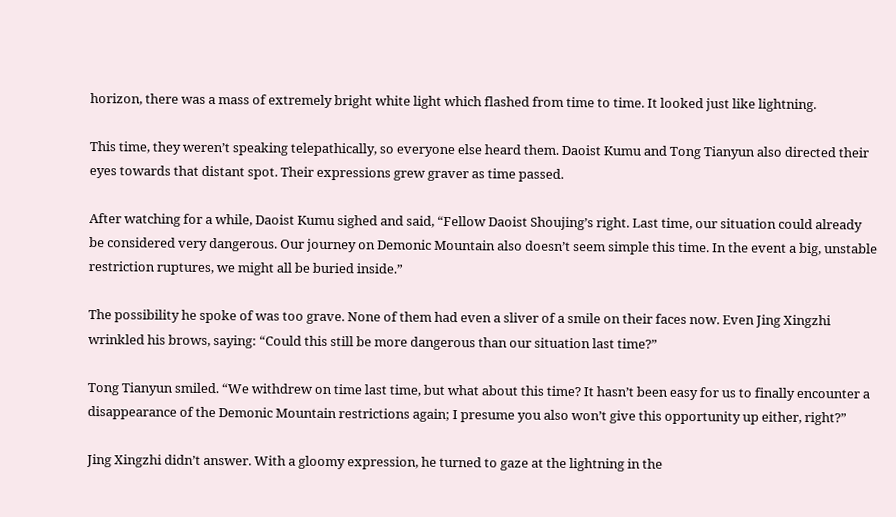horizon, there was a mass of extremely bright white light which flashed from time to time. It looked just like lightning.

This time, they weren’t speaking telepathically, so everyone else heard them. Daoist Kumu and Tong Tianyun also directed their eyes towards that distant spot. Their expressions grew graver as time passed.

After watching for a while, Daoist Kumu sighed and said, “Fellow Daoist Shoujing’s right. Last time, our situation could already be considered very dangerous. Our journey on Demonic Mountain also doesn’t seem simple this time. In the event a big, unstable restriction ruptures, we might all be buried inside.”

The possibility he spoke of was too grave. None of them had even a sliver of a smile on their faces now. Even Jing Xingzhi wrinkled his brows, saying: “Could this still be more dangerous than our situation last time?”

Tong Tianyun smiled. “We withdrew on time last time, but what about this time? It hasn’t been easy for us to finally encounter a disappearance of the Demonic Mountain restrictions again; I presume you also won’t give this opportunity up either, right?”

Jing Xingzhi didn’t answer. With a gloomy expression, he turned to gaze at the lightning in the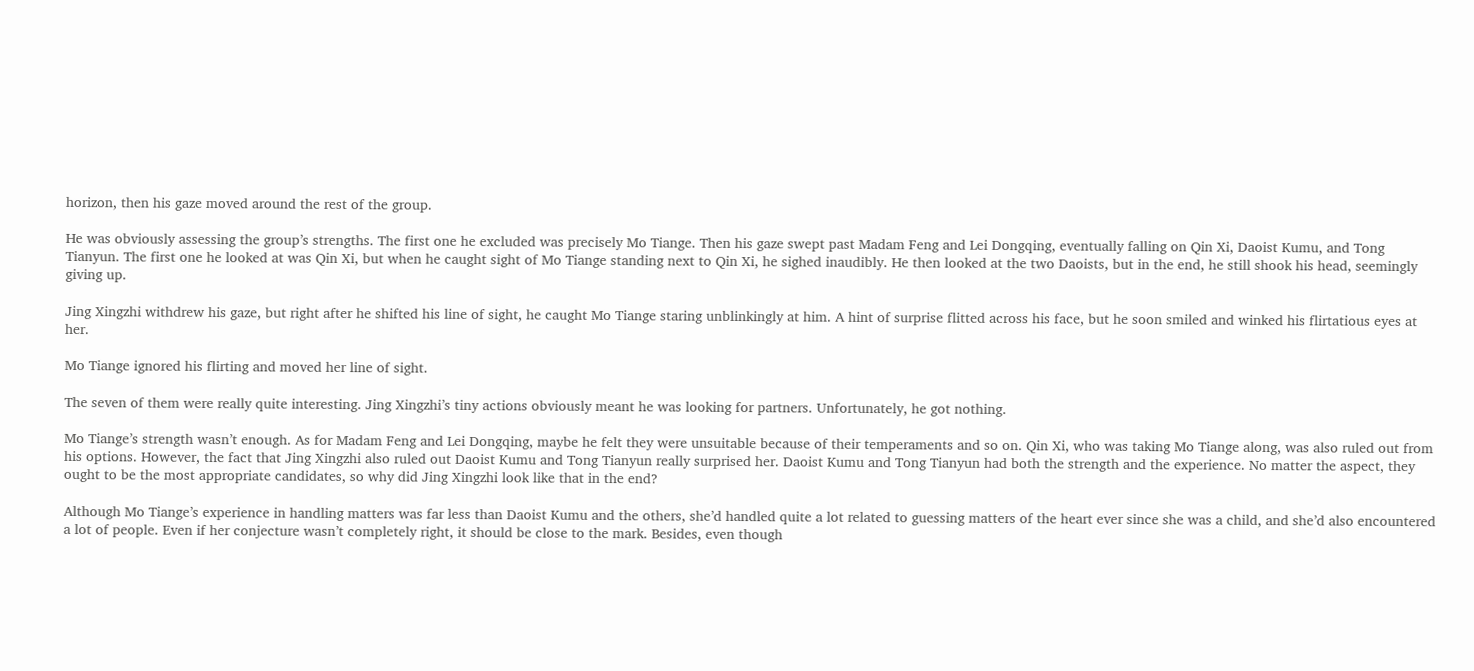horizon, then his gaze moved around the rest of the group.

He was obviously assessing the group’s strengths. The first one he excluded was precisely Mo Tiange. Then his gaze swept past Madam Feng and Lei Dongqing, eventually falling on Qin Xi, Daoist Kumu, and Tong Tianyun. The first one he looked at was Qin Xi, but when he caught sight of Mo Tiange standing next to Qin Xi, he sighed inaudibly. He then looked at the two Daoists, but in the end, he still shook his head, seemingly giving up.

Jing Xingzhi withdrew his gaze, but right after he shifted his line of sight, he caught Mo Tiange staring unblinkingly at him. A hint of surprise flitted across his face, but he soon smiled and winked his flirtatious eyes at her.

Mo Tiange ignored his flirting and moved her line of sight.

The seven of them were really quite interesting. Jing Xingzhi’s tiny actions obviously meant he was looking for partners. Unfortunately, he got nothing.

Mo Tiange’s strength wasn’t enough. As for Madam Feng and Lei Dongqing, maybe he felt they were unsuitable because of their temperaments and so on. Qin Xi, who was taking Mo Tiange along, was also ruled out from his options. However, the fact that Jing Xingzhi also ruled out Daoist Kumu and Tong Tianyun really surprised her. Daoist Kumu and Tong Tianyun had both the strength and the experience. No matter the aspect, they ought to be the most appropriate candidates, so why did Jing Xingzhi look like that in the end?

Although Mo Tiange’s experience in handling matters was far less than Daoist Kumu and the others, she’d handled quite a lot related to guessing matters of the heart ever since she was a child, and she’d also encountered a lot of people. Even if her conjecture wasn’t completely right, it should be close to the mark. Besides, even though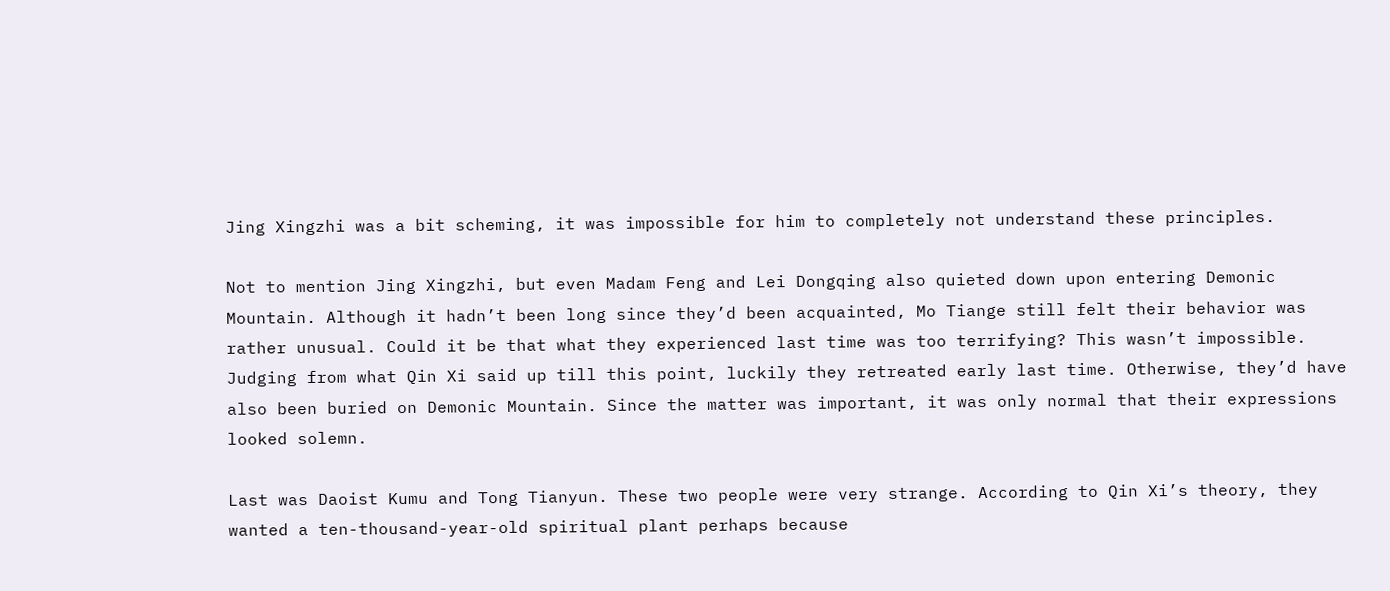Jing Xingzhi was a bit scheming, it was impossible for him to completely not understand these principles.

Not to mention Jing Xingzhi, but even Madam Feng and Lei Dongqing also quieted down upon entering Demonic Mountain. Although it hadn’t been long since they’d been acquainted, Mo Tiange still felt their behavior was rather unusual. Could it be that what they experienced last time was too terrifying? This wasn’t impossible. Judging from what Qin Xi said up till this point, luckily they retreated early last time. Otherwise, they’d have also been buried on Demonic Mountain. Since the matter was important, it was only normal that their expressions looked solemn.

Last was Daoist Kumu and Tong Tianyun. These two people were very strange. According to Qin Xi’s theory, they wanted a ten-thousand-year-old spiritual plant perhaps because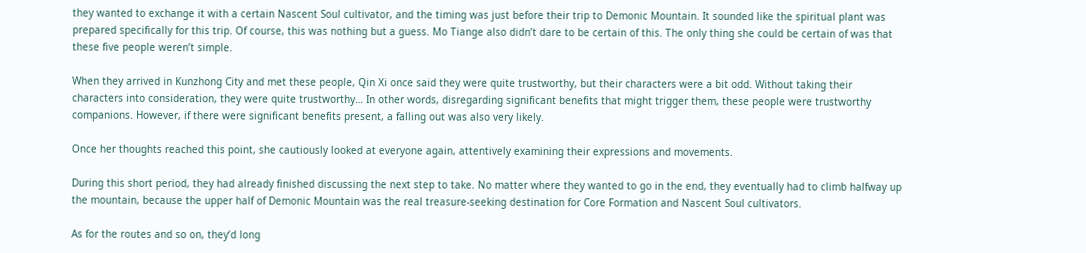they wanted to exchange it with a certain Nascent Soul cultivator, and the timing was just before their trip to Demonic Mountain. It sounded like the spiritual plant was prepared specifically for this trip. Of course, this was nothing but a guess. Mo Tiange also didn’t dare to be certain of this. The only thing she could be certain of was that these five people weren’t simple.

When they arrived in Kunzhong City and met these people, Qin Xi once said they were quite trustworthy, but their characters were a bit odd. Without taking their characters into consideration, they were quite trustworthy… In other words, disregarding significant benefits that might trigger them, these people were trustworthy companions. However, if there were significant benefits present, a falling out was also very likely.

Once her thoughts reached this point, she cautiously looked at everyone again, attentively examining their expressions and movements.

During this short period, they had already finished discussing the next step to take. No matter where they wanted to go in the end, they eventually had to climb halfway up the mountain, because the upper half of Demonic Mountain was the real treasure-seeking destination for Core Formation and Nascent Soul cultivators.

As for the routes and so on, they’d long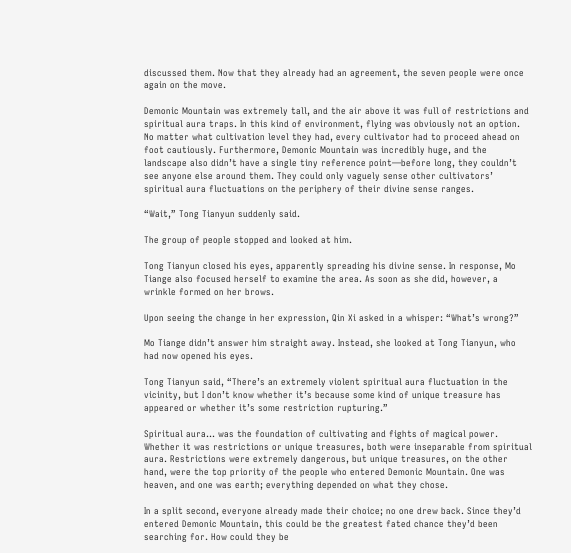discussed them. Now that they already had an agreement, the seven people were once again on the move.

Demonic Mountain was extremely tall, and the air above it was full of restrictions and spiritual aura traps. In this kind of environment, flying was obviously not an option. No matter what cultivation level they had, every cultivator had to proceed ahead on foot cautiously. Furthermore, Demonic Mountain was incredibly huge, and the landscape also didn’t have a single tiny reference point—before long, they couldn’t see anyone else around them. They could only vaguely sense other cultivators’ spiritual aura fluctuations on the periphery of their divine sense ranges.

“Wait,” Tong Tianyun suddenly said.

The group of people stopped and looked at him.

Tong Tianyun closed his eyes, apparently spreading his divine sense. In response, Mo Tiange also focused herself to examine the area. As soon as she did, however, a wrinkle formed on her brows.

Upon seeing the change in her expression, Qin Xi asked in a whisper: “What’s wrong?”

Mo Tiange didn’t answer him straight away. Instead, she looked at Tong Tianyun, who had now opened his eyes.

Tong Tianyun said, “There’s an extremely violent spiritual aura fluctuation in the vicinity, but I don’t know whether it’s because some kind of unique treasure has appeared or whether it’s some restriction rupturing.”

Spiritual aura… was the foundation of cultivating and fights of magical power. Whether it was restrictions or unique treasures, both were inseparable from spiritual aura. Restrictions were extremely dangerous, but unique treasures, on the other hand, were the top priority of the people who entered Demonic Mountain. One was heaven, and one was earth; everything depended on what they chose.

In a split second, everyone already made their choice; no one drew back. Since they’d entered Demonic Mountain, this could be the greatest fated chance they’d been searching for. How could they be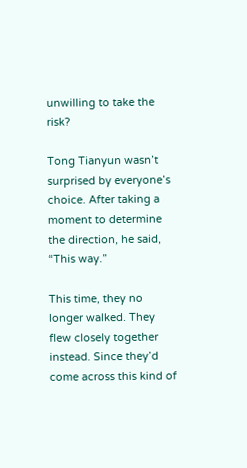unwilling to take the risk?

Tong Tianyun wasn’t surprised by everyone’s choice. After taking a moment to determine the direction, he said, “This way.”

This time, they no longer walked. They flew closely together instead. Since they’d come across this kind of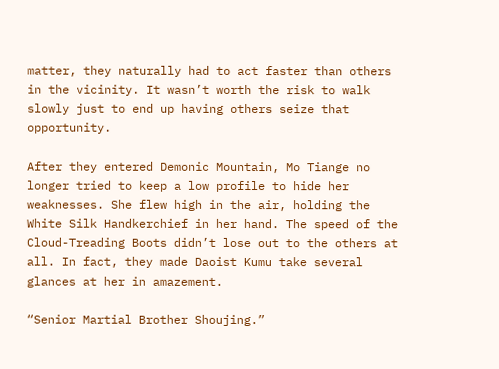matter, they naturally had to act faster than others in the vicinity. It wasn’t worth the risk to walk slowly just to end up having others seize that opportunity.

After they entered Demonic Mountain, Mo Tiange no longer tried to keep a low profile to hide her weaknesses. She flew high in the air, holding the White Silk Handkerchief in her hand. The speed of the Cloud-Treading Boots didn’t lose out to the others at all. In fact, they made Daoist Kumu take several glances at her in amazement.

“Senior Martial Brother Shoujing.”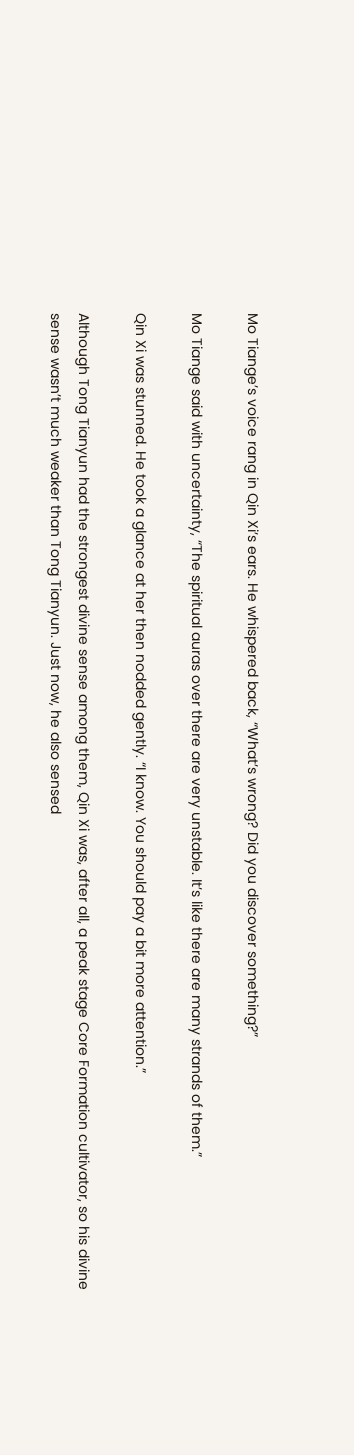Mo Tiange’s voice rang in Qin Xi’s ears. He whispered back, “What’s wrong? Did you discover something?”

Mo Tiange said with uncertainty, “The spiritual auras over there are very unstable. It’s like there are many strands of them.”

Qin Xi was stunned. He took a glance at her then nodded gently. “I know. You should pay a bit more attention.”

Although Tong Tianyun had the strongest divine sense among them, Qin Xi was, after all, a peak stage Core Formation cultivator, so his divine sense wasn’t much weaker than Tong Tianyun. Just now, he also sensed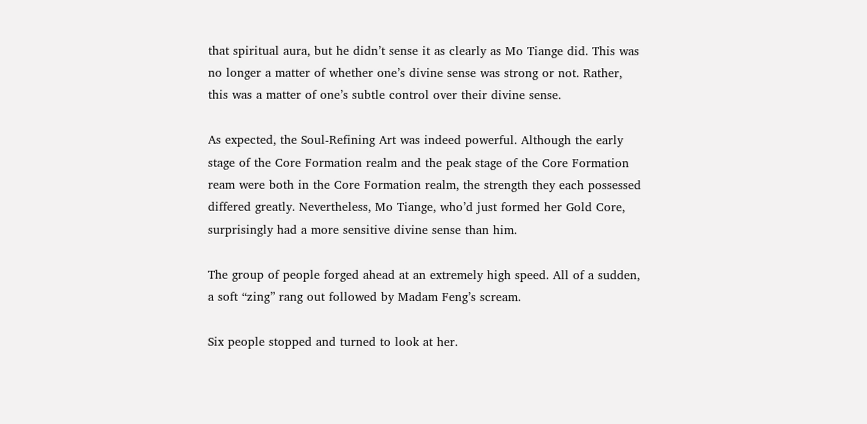that spiritual aura, but he didn’t sense it as clearly as Mo Tiange did. This was no longer a matter of whether one’s divine sense was strong or not. Rather, this was a matter of one’s subtle control over their divine sense.

As expected, the Soul-Refining Art was indeed powerful. Although the early stage of the Core Formation realm and the peak stage of the Core Formation ream were both in the Core Formation realm, the strength they each possessed differed greatly. Nevertheless, Mo Tiange, who’d just formed her Gold Core, surprisingly had a more sensitive divine sense than him.

The group of people forged ahead at an extremely high speed. All of a sudden, a soft “zing” rang out followed by Madam Feng’s scream.

Six people stopped and turned to look at her.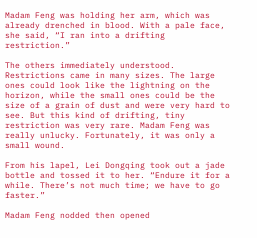Madam Feng was holding her arm, which was already drenched in blood. With a pale face, she said, “I ran into a drifting restriction.”

The others immediately understood. Restrictions came in many sizes. The large ones could look like the lightning on the horizon, while the small ones could be the size of a grain of dust and were very hard to see. But this kind of drifting, tiny restriction was very rare. Madam Feng was really unlucky. Fortunately, it was only a small wound.

From his lapel, Lei Dongqing took out a jade bottle and tossed it to her. “Endure it for a while. There’s not much time; we have to go faster.”

Madam Feng nodded then opened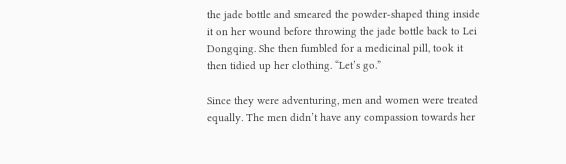the jade bottle and smeared the powder-shaped thing inside it on her wound before throwing the jade bottle back to Lei Dongqing. She then fumbled for a medicinal pill, took it then tidied up her clothing. “Let’s go.”

Since they were adventuring, men and women were treated equally. The men didn’t have any compassion towards her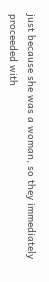just because she was a woman, so they immediately proceeded with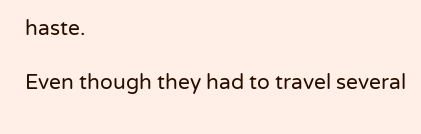haste.

Even though they had to travel several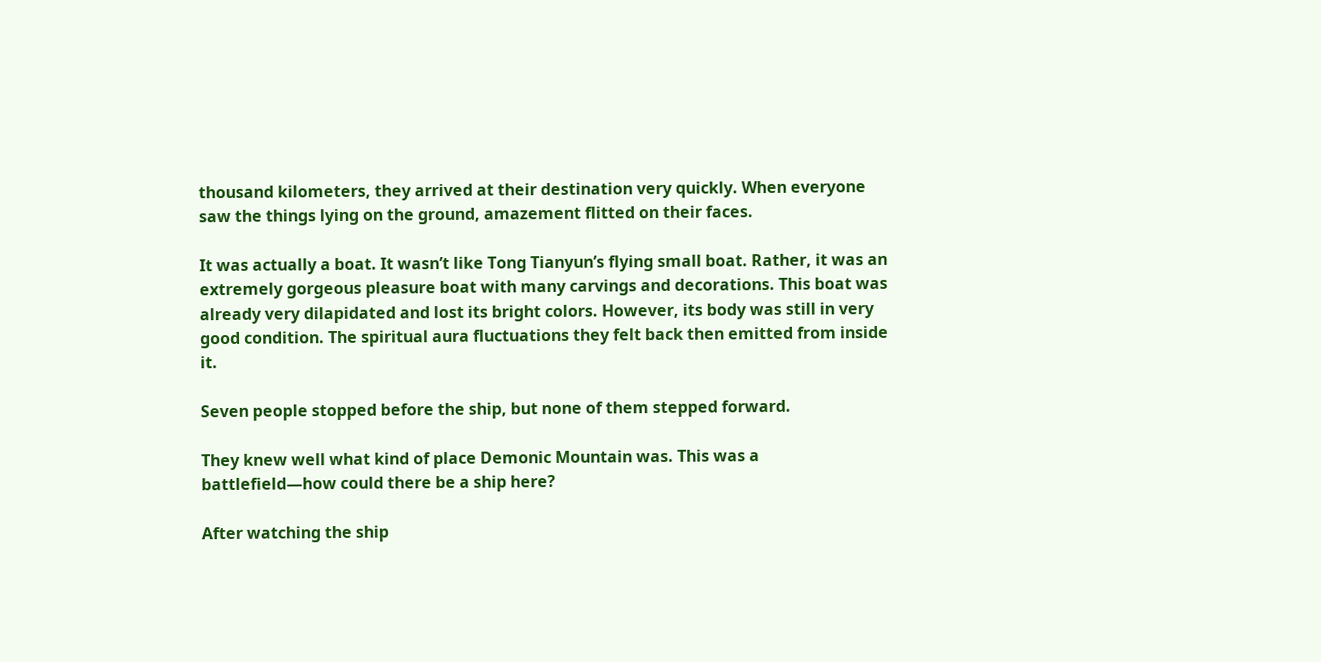thousand kilometers, they arrived at their destination very quickly. When everyone saw the things lying on the ground, amazement flitted on their faces.

It was actually a boat. It wasn’t like Tong Tianyun’s flying small boat. Rather, it was an extremely gorgeous pleasure boat with many carvings and decorations. This boat was already very dilapidated and lost its bright colors. However, its body was still in very good condition. The spiritual aura fluctuations they felt back then emitted from inside it.

Seven people stopped before the ship, but none of them stepped forward.

They knew well what kind of place Demonic Mountain was. This was a battlefield—how could there be a ship here?

After watching the ship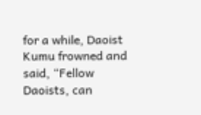for a while, Daoist Kumu frowned and said, “Fellow Daoists, can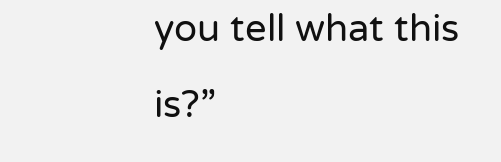you tell what this is?”